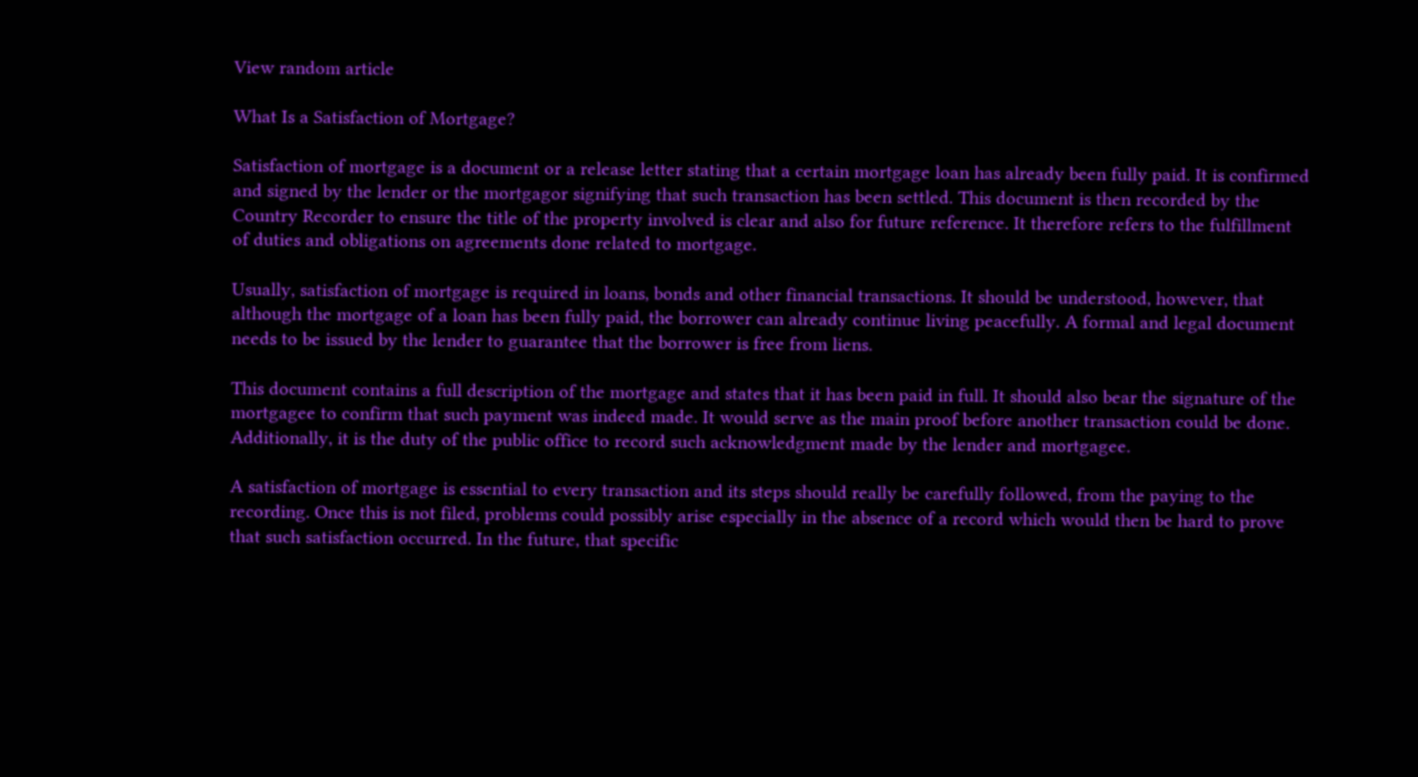View random article

What Is a Satisfaction of Mortgage?

Satisfaction of mortgage is a document or a release letter stating that a certain mortgage loan has already been fully paid. It is confirmed and signed by the lender or the mortgagor signifying that such transaction has been settled. This document is then recorded by the Country Recorder to ensure the title of the property involved is clear and also for future reference. It therefore refers to the fulfillment of duties and obligations on agreements done related to mortgage.

Usually, satisfaction of mortgage is required in loans, bonds and other financial transactions. It should be understood, however, that although the mortgage of a loan has been fully paid, the borrower can already continue living peacefully. A formal and legal document needs to be issued by the lender to guarantee that the borrower is free from liens.

This document contains a full description of the mortgage and states that it has been paid in full. It should also bear the signature of the mortgagee to confirm that such payment was indeed made. It would serve as the main proof before another transaction could be done. Additionally, it is the duty of the public office to record such acknowledgment made by the lender and mortgagee.

A satisfaction of mortgage is essential to every transaction and its steps should really be carefully followed, from the paying to the recording. Once this is not filed, problems could possibly arise especially in the absence of a record which would then be hard to prove that such satisfaction occurred. In the future, that specific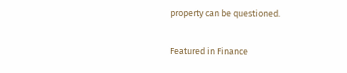property can be questioned.

Featured in Finance